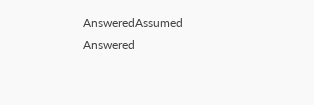AnsweredAssumed Answered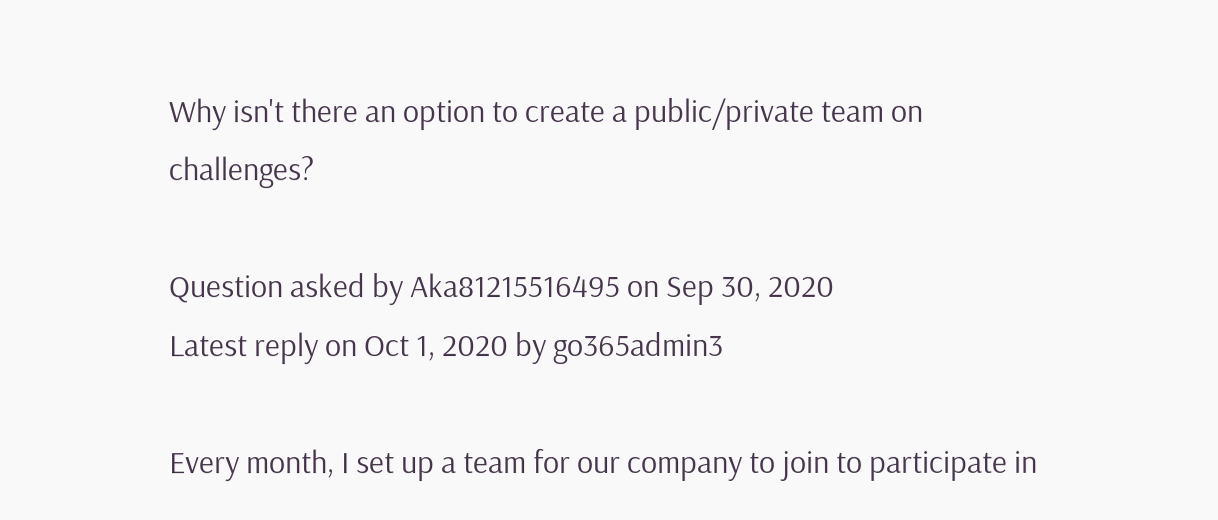Why isn't there an option to create a public/private team on challenges?

Question asked by Aka81215516495 on Sep 30, 2020
Latest reply on Oct 1, 2020 by go365admin3

Every month, I set up a team for our company to join to participate in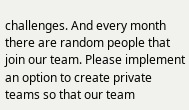challenges. And every month there are random people that join our team. Please implement an option to create private teams so that our team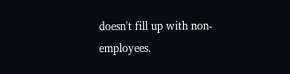doesn't fill up with non-employees.